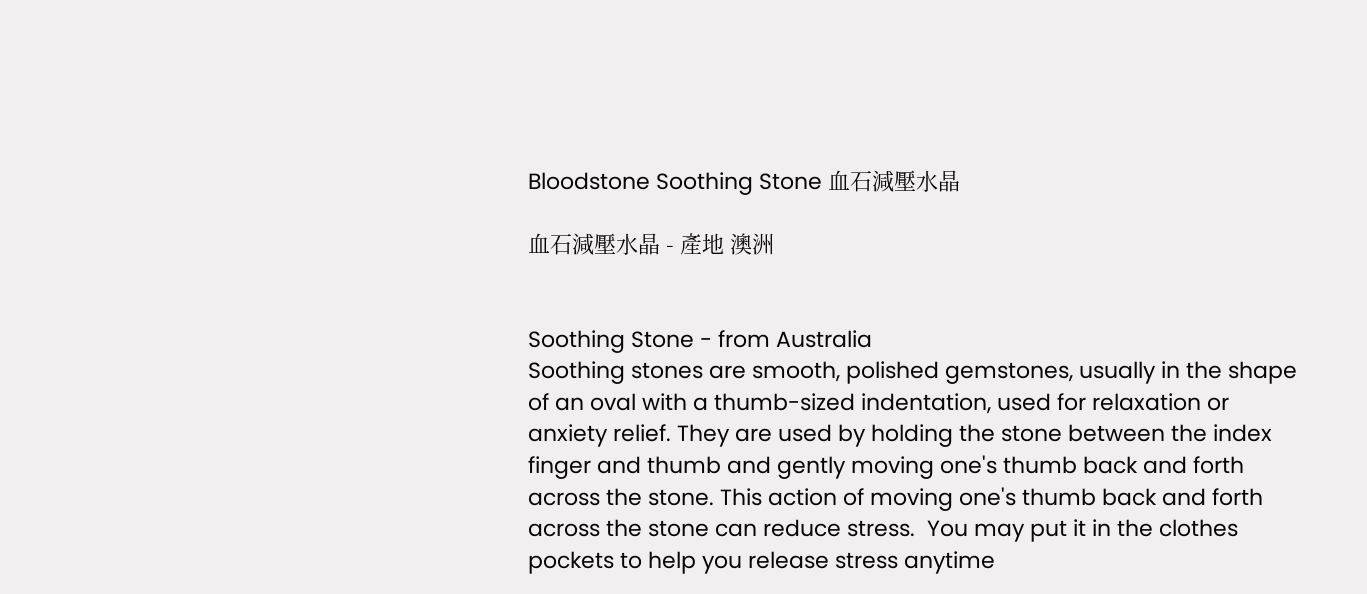Bloodstone Soothing Stone 血石減壓水晶

血石減壓水晶 - 產地 澳洲


Soothing Stone - from Australia
Soothing stones are smooth, polished gemstones, usually in the shape of an oval with a thumb-sized indentation, used for relaxation or anxiety relief. They are used by holding the stone between the index finger and thumb and gently moving one's thumb back and forth across the stone. This action of moving one's thumb back and forth across the stone can reduce stress.  You may put it in the clothes pockets to help you release stress anytime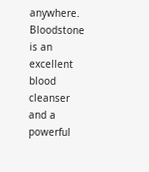anywhere.
Bloodstone is an excellent blood cleanser and a powerful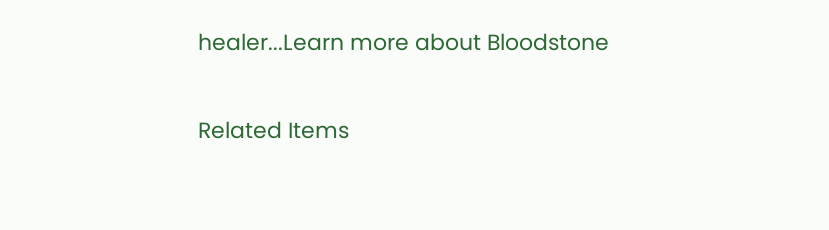healer...Learn more about Bloodstone

Related Items